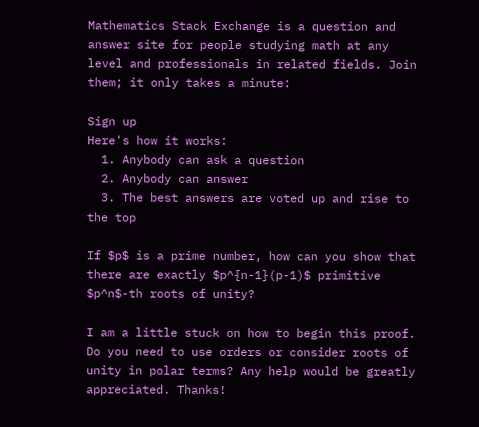Mathematics Stack Exchange is a question and answer site for people studying math at any level and professionals in related fields. Join them; it only takes a minute:

Sign up
Here's how it works:
  1. Anybody can ask a question
  2. Anybody can answer
  3. The best answers are voted up and rise to the top

If $p$ is a prime number, how can you show that there are exactly $p^{n-1}(p-1)$ primitive $p^n$-th roots of unity?

I am a little stuck on how to begin this proof. Do you need to use orders or consider roots of unity in polar terms? Any help would be greatly appreciated. Thanks!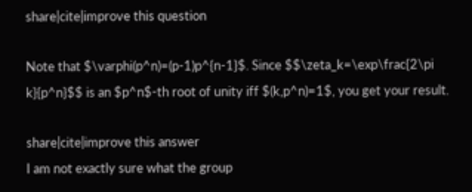share|cite|improve this question

Note that $\varphi(p^n)=(p-1)p^{n-1}$. Since $$\zeta_k=\exp\frac{2\pi k}{p^n}$$ is an $p^n$-th root of unity iff $(k,p^n)=1$, you get your result.

share|cite|improve this answer
I am not exactly sure what the group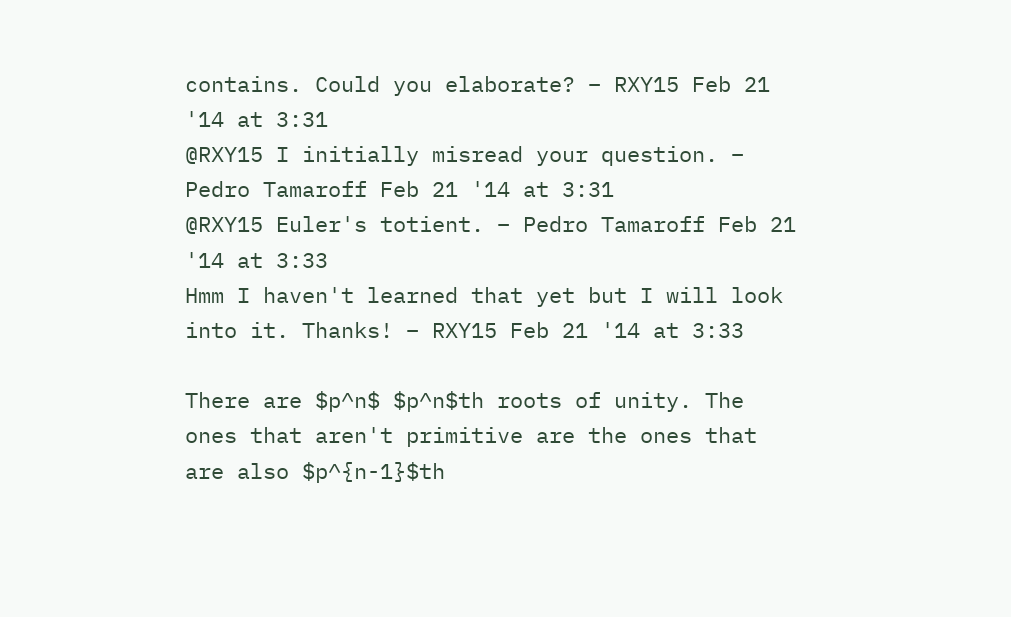contains. Could you elaborate? – RXY15 Feb 21 '14 at 3:31
@RXY15 I initially misread your question. – Pedro Tamaroff Feb 21 '14 at 3:31
@RXY15 Euler's totient. – Pedro Tamaroff Feb 21 '14 at 3:33
Hmm I haven't learned that yet but I will look into it. Thanks! – RXY15 Feb 21 '14 at 3:33

There are $p^n$ $p^n$th roots of unity. The ones that aren't primitive are the ones that are also $p^{n-1}$th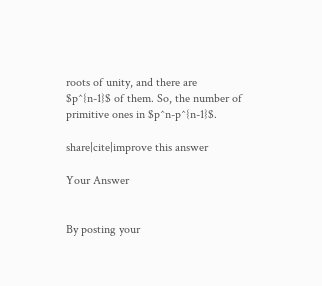roots of unity, and there are $p^{n-1}$ of them. So, the number of primitive ones in $p^n-p^{n-1}$.

share|cite|improve this answer

Your Answer


By posting your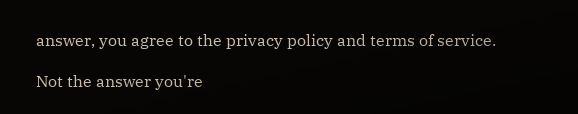answer, you agree to the privacy policy and terms of service.

Not the answer you're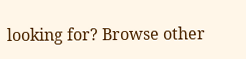looking for? Browse other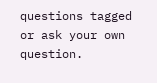questions tagged or ask your own question.